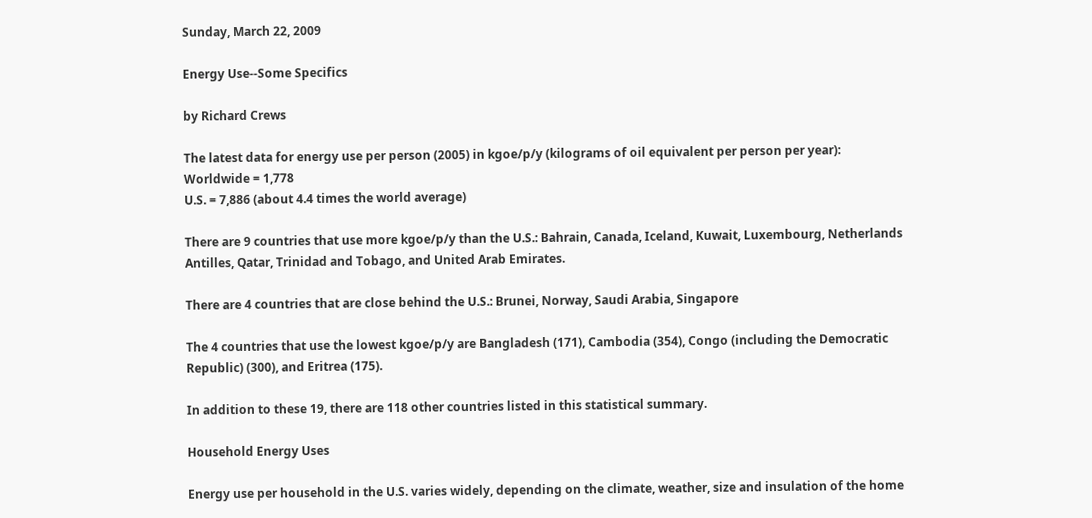Sunday, March 22, 2009

Energy Use--Some Specifics

by Richard Crews

The latest data for energy use per person (2005) in kgoe/p/y (kilograms of oil equivalent per person per year):
Worldwide = 1,778
U.S. = 7,886 (about 4.4 times the world average)

There are 9 countries that use more kgoe/p/y than the U.S.: Bahrain, Canada, Iceland, Kuwait, Luxembourg, Netherlands Antilles, Qatar, Trinidad and Tobago, and United Arab Emirates.

There are 4 countries that are close behind the U.S.: Brunei, Norway, Saudi Arabia, Singapore

The 4 countries that use the lowest kgoe/p/y are Bangladesh (171), Cambodia (354), Congo (including the Democratic Republic) (300), and Eritrea (175).

In addition to these 19, there are 118 other countries listed in this statistical summary.

Household Energy Uses

Energy use per household in the U.S. varies widely, depending on the climate, weather, size and insulation of the home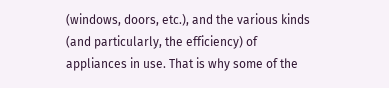(windows, doors, etc.), and the various kinds (and particularly, the efficiency) of appliances in use. That is why some of the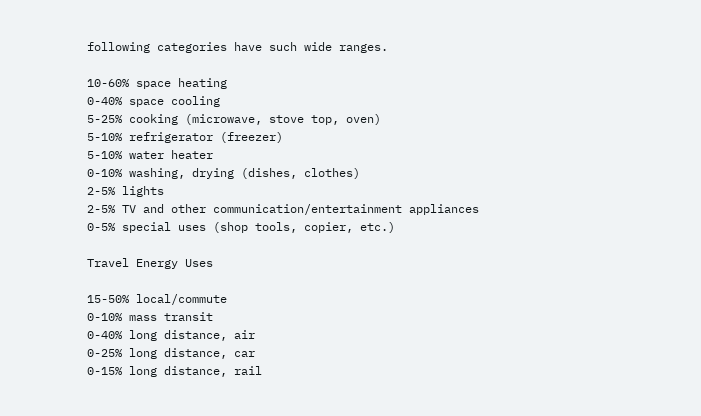following categories have such wide ranges.

10-60% space heating
0-40% space cooling
5-25% cooking (microwave, stove top, oven)
5-10% refrigerator (freezer)
5-10% water heater
0-10% washing, drying (dishes, clothes)
2-5% lights
2-5% TV and other communication/entertainment appliances
0-5% special uses (shop tools, copier, etc.)

Travel Energy Uses

15-50% local/commute
0-10% mass transit
0-40% long distance, air
0-25% long distance, car
0-15% long distance, rail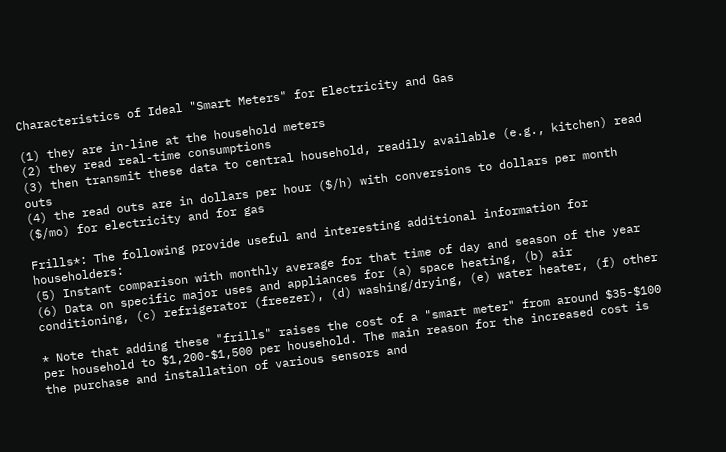Characteristics of Ideal "Smart Meters" for Electricity and Gas

(1) they are in-line at the household meters
(2) they read real-time consumptions
(3) then transmit these data to central household, readily available (e.g., kitchen) read outs
(4) the read outs are in dollars per hour ($/h) with conversions to dollars per month ($/mo) for electricity and for gas

Frills*: The following provide useful and interesting additional information for householders:
(5) Instant comparison with monthly average for that time of day and season of the year
(6) Data on specific major uses and appliances for (a) space heating, (b) air conditioning, (c) refrigerator (freezer), (d) washing/drying, (e) water heater, (f) other

* Note that adding these "frills" raises the cost of a "smart meter" from around $35-$100 per household to $1,200-$1,500 per household. The main reason for the increased cost is the purchase and installation of various sensors and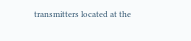transmitters located at the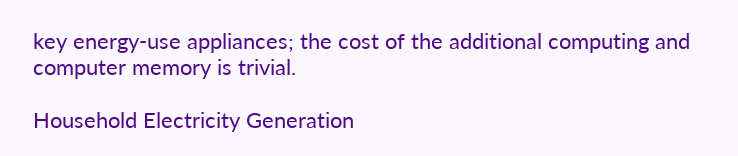key energy-use appliances; the cost of the additional computing and computer memory is trivial.

Household Electricity Generation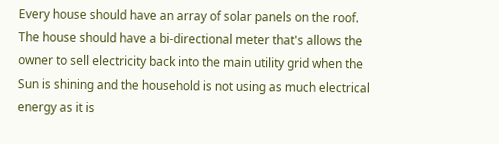Every house should have an array of solar panels on the roof. The house should have a bi-directional meter that's allows the owner to sell electricity back into the main utility grid when the Sun is shining and the household is not using as much electrical energy as it is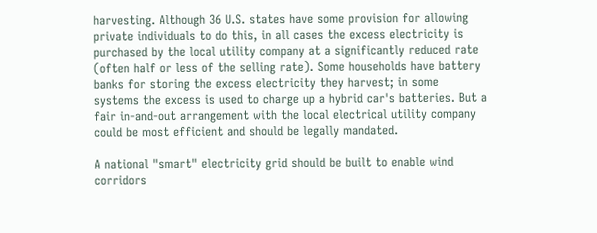harvesting. Although 36 U.S. states have some provision for allowing private individuals to do this, in all cases the excess electricity is purchased by the local utility company at a significantly reduced rate (often half or less of the selling rate). Some households have battery banks for storing the excess electricity they harvest; in some systems the excess is used to charge up a hybrid car's batteries. But a fair in-and-out arrangement with the local electrical utility company could be most efficient and should be legally mandated.

A national "smart" electricity grid should be built to enable wind corridors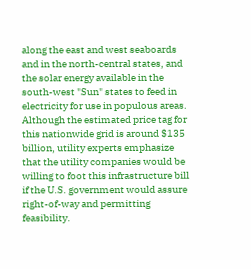along the east and west seaboards and in the north-central states, and the solar energy available in the south-west "Sun" states to feed in electricity for use in populous areas. Although the estimated price tag for this nationwide grid is around $135 billion, utility experts emphasize that the utility companies would be willing to foot this infrastructure bill if the U.S. government would assure right-of-way and permitting feasibility.